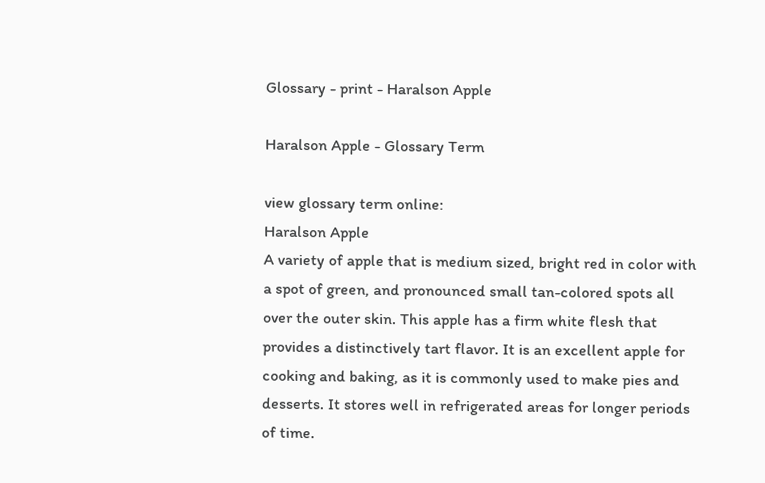Glossary - print - Haralson Apple

Haralson Apple - Glossary Term

view glossary term online:
Haralson Apple
A variety of apple that is medium sized, bright red in color with a spot of green, and pronounced small tan-colored spots all over the outer skin. This apple has a firm white flesh that provides a distinctively tart flavor. It is an excellent apple for cooking and baking, as it is commonly used to make pies and desserts. It stores well in refrigerated areas for longer periods of time.